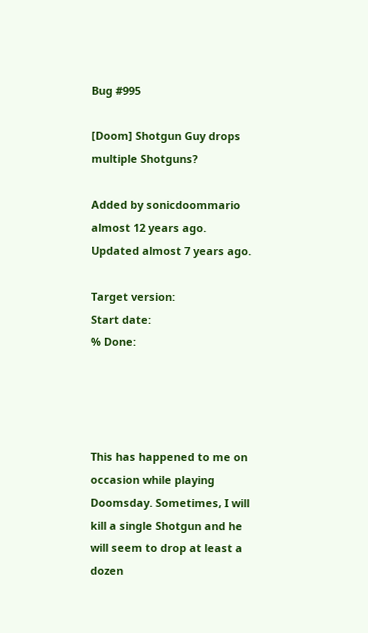Bug #995

[Doom] Shotgun Guy drops multiple Shotguns?

Added by sonicdoommario almost 12 years ago. Updated almost 7 years ago.

Target version:
Start date:
% Done:




This has happened to me on occasion while playing Doomsday. Sometimes, I will kill a single Shotgun and he will seem to drop at least a dozen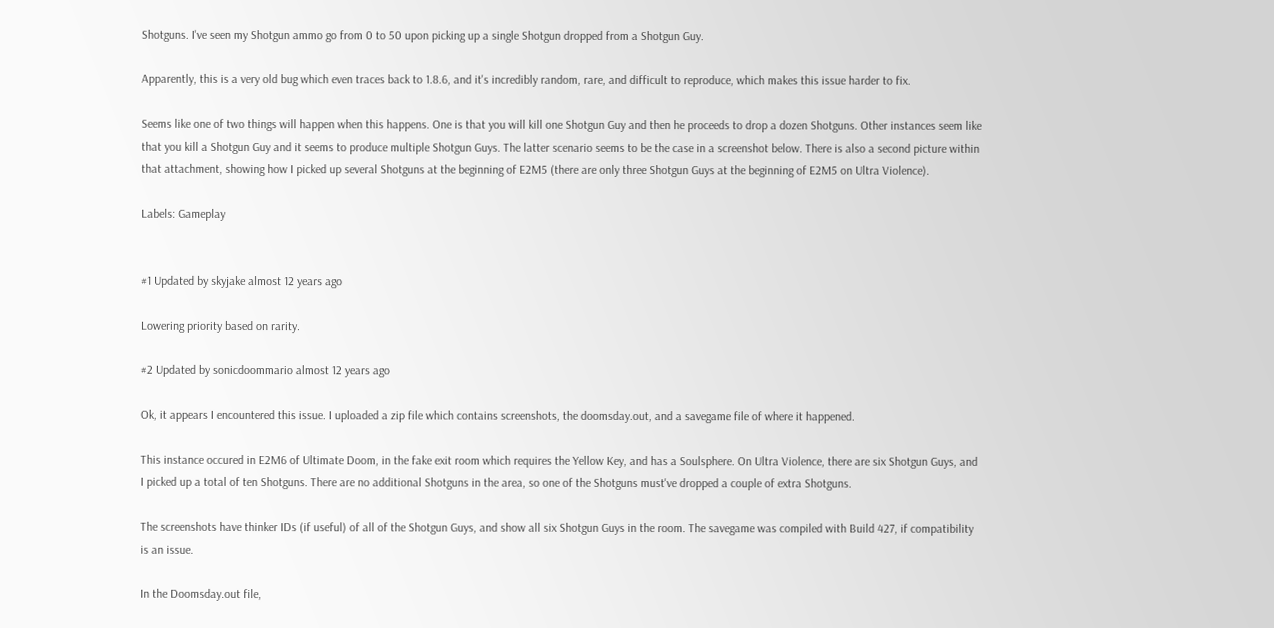Shotguns. I've seen my Shotgun ammo go from 0 to 50 upon picking up a single Shotgun dropped from a Shotgun Guy.

Apparently, this is a very old bug which even traces back to 1.8.6, and it's incredibly random, rare, and difficult to reproduce, which makes this issue harder to fix.

Seems like one of two things will happen when this happens. One is that you will kill one Shotgun Guy and then he proceeds to drop a dozen Shotguns. Other instances seem like that you kill a Shotgun Guy and it seems to produce multiple Shotgun Guys. The latter scenario seems to be the case in a screenshot below. There is also a second picture within that attachment, showing how I picked up several Shotguns at the beginning of E2M5 (there are only three Shotgun Guys at the beginning of E2M5 on Ultra Violence).

Labels: Gameplay


#1 Updated by skyjake almost 12 years ago

Lowering priority based on rarity.

#2 Updated by sonicdoommario almost 12 years ago

Ok, it appears I encountered this issue. I uploaded a zip file which contains screenshots, the doomsday.out, and a savegame file of where it happened.

This instance occured in E2M6 of Ultimate Doom, in the fake exit room which requires the Yellow Key, and has a Soulsphere. On Ultra Violence, there are six Shotgun Guys, and I picked up a total of ten Shotguns. There are no additional Shotguns in the area, so one of the Shotguns must've dropped a couple of extra Shotguns.

The screenshots have thinker IDs (if useful) of all of the Shotgun Guys, and show all six Shotgun Guys in the room. The savegame was compiled with Build 427, if compatibility is an issue.

In the Doomsday.out file,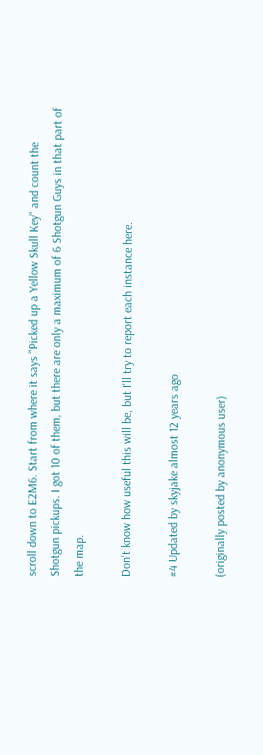scroll down to E2M6. Start from where it says "Picked up a Yellow Skull Key" and count the Shotgun pickups. I got 10 of them, but there are only a maximum of 6 Shotgun Guys in that part of the map.

Don't know how useful this will be, but I'll try to report each instance here.

#4 Updated by skyjake almost 12 years ago

(originally posted by anonymous user)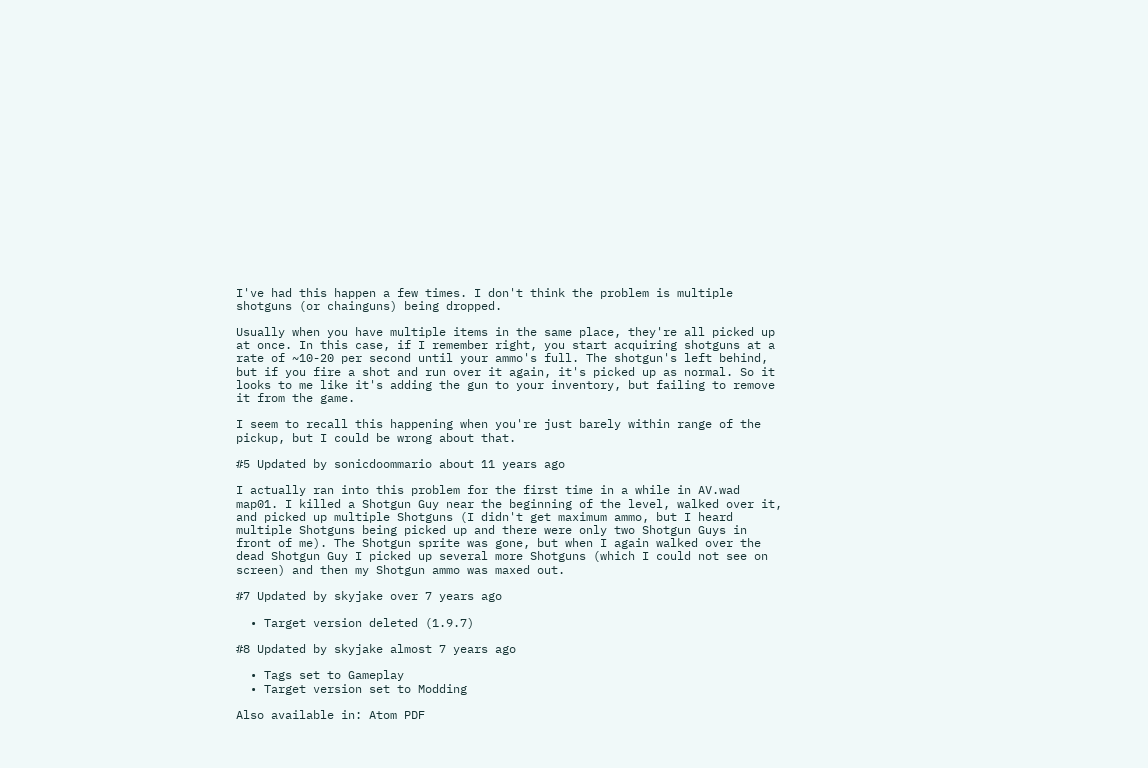I've had this happen a few times. I don't think the problem is multiple shotguns (or chainguns) being dropped.

Usually when you have multiple items in the same place, they're all picked up at once. In this case, if I remember right, you start acquiring shotguns at a rate of ~10-20 per second until your ammo's full. The shotgun's left behind, but if you fire a shot and run over it again, it's picked up as normal. So it looks to me like it's adding the gun to your inventory, but failing to remove it from the game.

I seem to recall this happening when you're just barely within range of the pickup, but I could be wrong about that.

#5 Updated by sonicdoommario about 11 years ago

I actually ran into this problem for the first time in a while in AV.wad map01. I killed a Shotgun Guy near the beginning of the level, walked over it, and picked up multiple Shotguns (I didn't get maximum ammo, but I heard multiple Shotguns being picked up and there were only two Shotgun Guys in front of me). The Shotgun sprite was gone, but when I again walked over the dead Shotgun Guy I picked up several more Shotguns (which I could not see on screen) and then my Shotgun ammo was maxed out.

#7 Updated by skyjake over 7 years ago

  • Target version deleted (1.9.7)

#8 Updated by skyjake almost 7 years ago

  • Tags set to Gameplay
  • Target version set to Modding

Also available in: Atom PDF